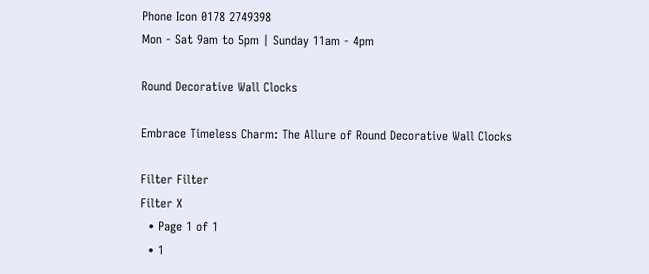Phone Icon 0178 2749398
Mon - Sat 9am to 5pm | Sunday 11am - 4pm

Round Decorative Wall Clocks

Embrace Timeless Charm: The Allure of Round Decorative Wall Clocks

Filter Filter
Filter X
  • Page 1 of 1
  • 1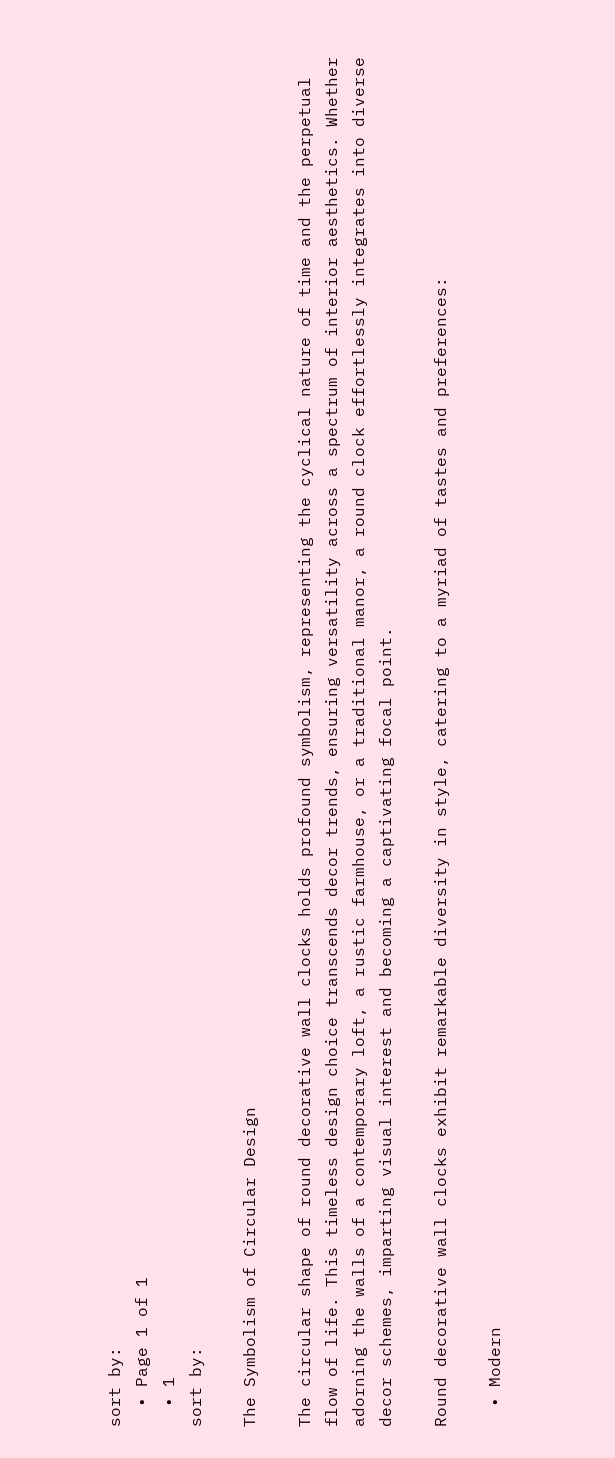sort by:
  • Page 1 of 1
  • 1
sort by:

The Symbolism of Circular Design

The circular shape of round decorative wall clocks holds profound symbolism, representing the cyclical nature of time and the perpetual flow of life. This timeless design choice transcends decor trends, ensuring versatility across a spectrum of interior aesthetics. Whether adorning the walls of a contemporary loft, a rustic farmhouse, or a traditional manor, a round clock effortlessly integrates into diverse decor schemes, imparting visual interest and becoming a captivating focal point.

Round decorative wall clocks exhibit remarkable diversity in style, catering to a myriad of tastes and preferences:

  • Modern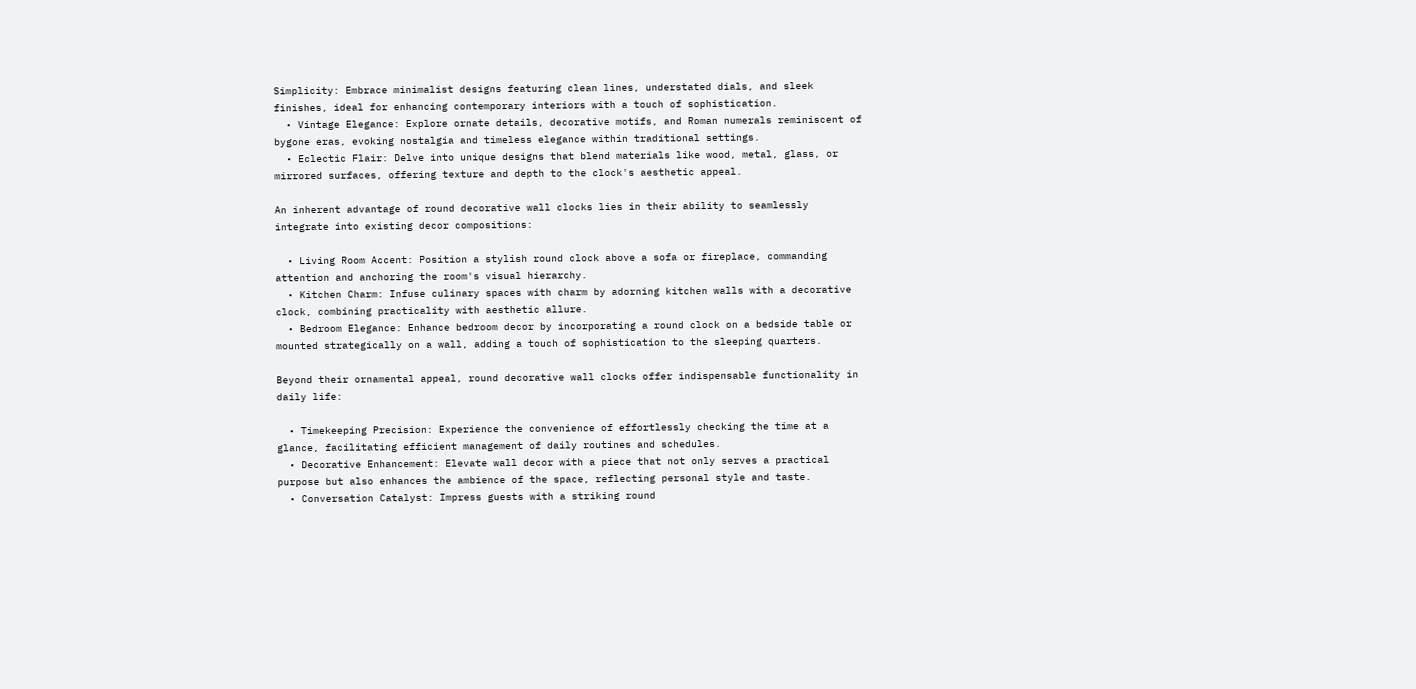Simplicity: Embrace minimalist designs featuring clean lines, understated dials, and sleek finishes, ideal for enhancing contemporary interiors with a touch of sophistication.
  • Vintage Elegance: Explore ornate details, decorative motifs, and Roman numerals reminiscent of bygone eras, evoking nostalgia and timeless elegance within traditional settings.
  • Eclectic Flair: Delve into unique designs that blend materials like wood, metal, glass, or mirrored surfaces, offering texture and depth to the clock's aesthetic appeal.

An inherent advantage of round decorative wall clocks lies in their ability to seamlessly integrate into existing decor compositions:

  • Living Room Accent: Position a stylish round clock above a sofa or fireplace, commanding attention and anchoring the room's visual hierarchy.
  • Kitchen Charm: Infuse culinary spaces with charm by adorning kitchen walls with a decorative clock, combining practicality with aesthetic allure.
  • Bedroom Elegance: Enhance bedroom decor by incorporating a round clock on a bedside table or mounted strategically on a wall, adding a touch of sophistication to the sleeping quarters.

Beyond their ornamental appeal, round decorative wall clocks offer indispensable functionality in daily life:

  • Timekeeping Precision: Experience the convenience of effortlessly checking the time at a glance, facilitating efficient management of daily routines and schedules.
  • Decorative Enhancement: Elevate wall decor with a piece that not only serves a practical purpose but also enhances the ambience of the space, reflecting personal style and taste.
  • Conversation Catalyst: Impress guests with a striking round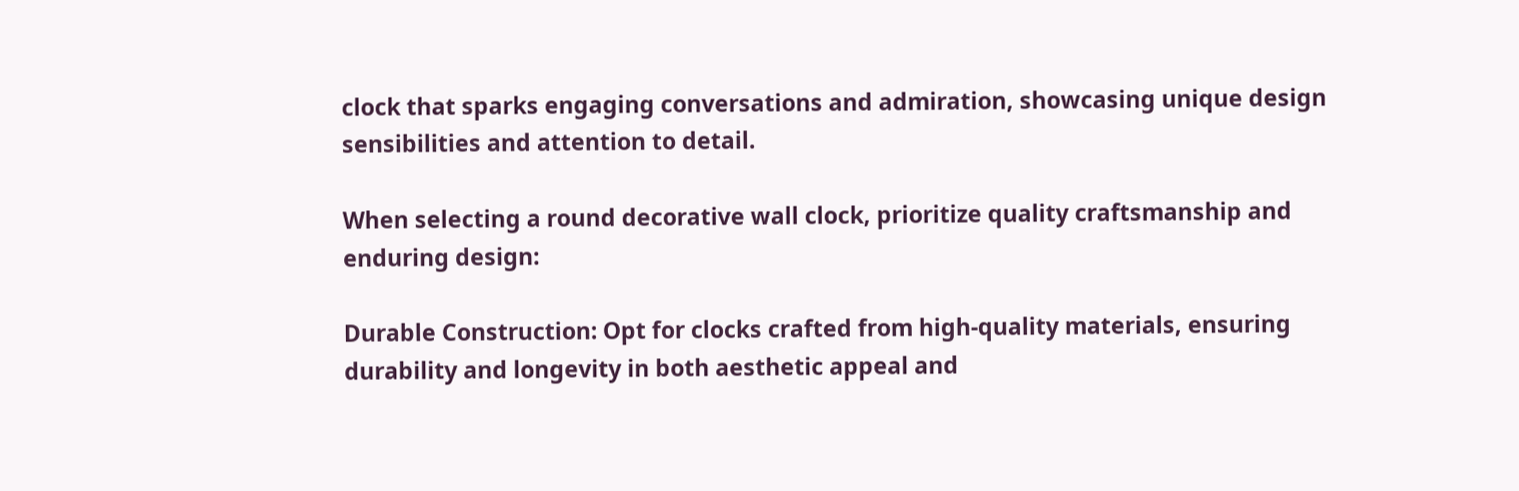clock that sparks engaging conversations and admiration, showcasing unique design sensibilities and attention to detail.

When selecting a round decorative wall clock, prioritize quality craftsmanship and enduring design:

Durable Construction: Opt for clocks crafted from high-quality materials, ensuring durability and longevity in both aesthetic appeal and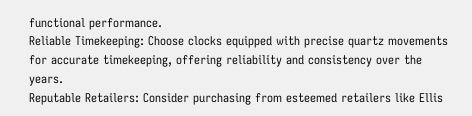functional performance.
Reliable Timekeeping: Choose clocks equipped with precise quartz movements for accurate timekeeping, offering reliability and consistency over the years.
Reputable Retailers: Consider purchasing from esteemed retailers like Ellis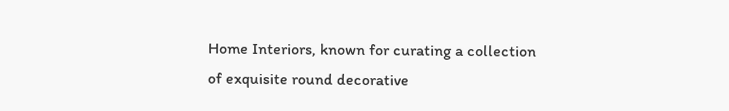Home Interiors, known for curating a collection of exquisite round decorative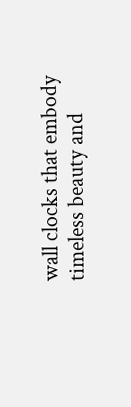wall clocks that embody timeless beauty and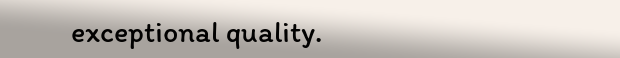exceptional quality.